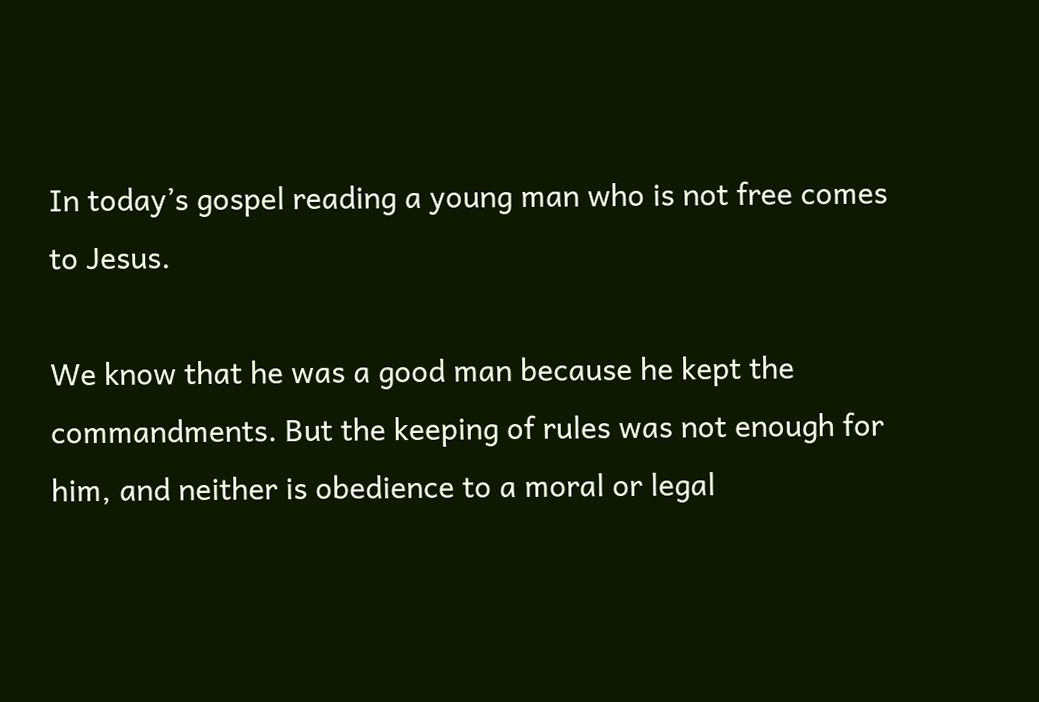In today’s gospel reading a young man who is not free comes to Jesus.

We know that he was a good man because he kept the commandments. But the keeping of rules was not enough for him, and neither is obedience to a moral or legal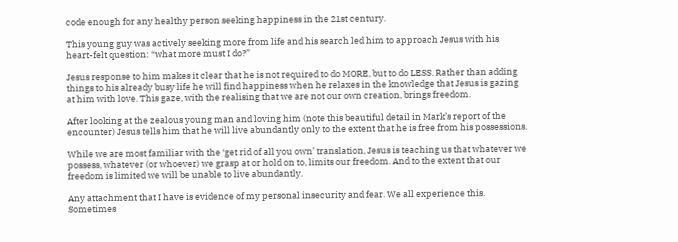code enough for any healthy person seeking happiness in the 21st century.

This young guy was actively seeking more from life and his search led him to approach Jesus with his heart-felt question: “what more must I do?”

Jesus response to him makes it clear that he is not required to do MORE, but to do LESS. Rather than adding things to his already busy life he will find happiness when he relaxes in the knowledge that Jesus is gazing at him with love. This gaze, with the realising that we are not our own creation, brings freedom.

After looking at the zealous young man and loving him (note this beautiful detail in Mark’s report of the encounter) Jesus tells him that he will live abundantly only to the extent that he is free from his possessions.

While we are most familiar with the ‘get rid of all you own’ translation, Jesus is teaching us that whatever we possess, whatever (or whoever) we grasp at or hold on to, limits our freedom. And to the extent that our freedom is limited we will be unable to live abundantly.

Any attachment that I have is evidence of my personal insecurity and fear. We all experience this. Sometimes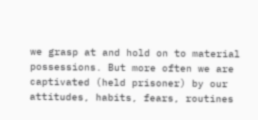we grasp at and hold on to material possessions. But more often we are captivated (held prisoner) by our attitudes, habits, fears, routines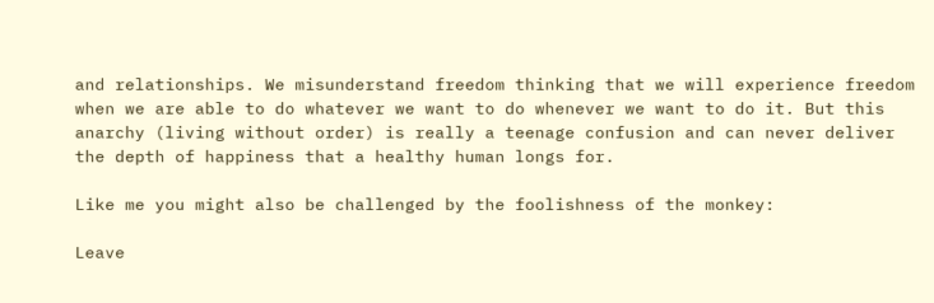and relationships. We misunderstand freedom thinking that we will experience freedom when we are able to do whatever we want to do whenever we want to do it. But this anarchy (living without order) is really a teenage confusion and can never deliver the depth of happiness that a healthy human longs for.

Like me you might also be challenged by the foolishness of the monkey:

Leave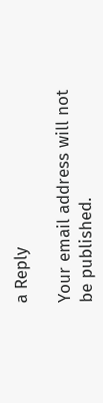a Reply

Your email address will not be published.